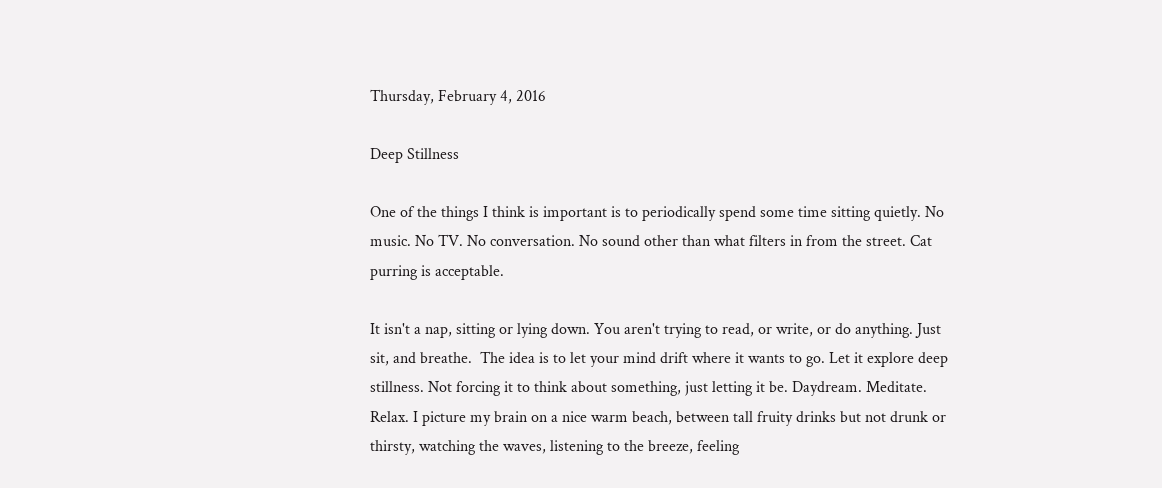Thursday, February 4, 2016

Deep Stillness

One of the things I think is important is to periodically spend some time sitting quietly. No music. No TV. No conversation. No sound other than what filters in from the street. Cat purring is acceptable.

It isn't a nap, sitting or lying down. You aren't trying to read, or write, or do anything. Just sit, and breathe.  The idea is to let your mind drift where it wants to go. Let it explore deep stillness. Not forcing it to think about something, just letting it be. Daydream. Meditate. Relax. I picture my brain on a nice warm beach, between tall fruity drinks but not drunk or thirsty, watching the waves, listening to the breeze, feeling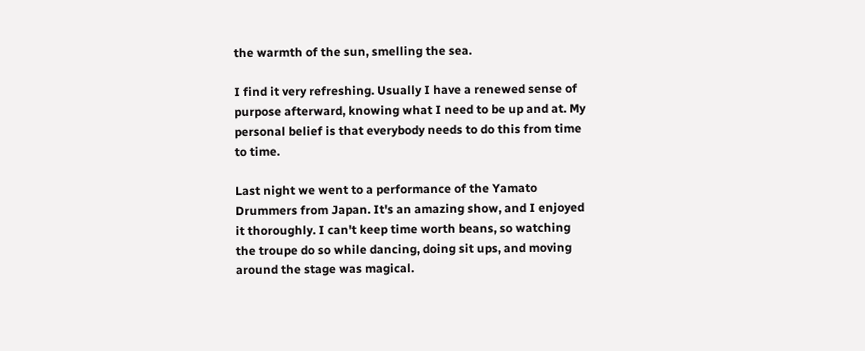the warmth of the sun, smelling the sea.

I find it very refreshing. Usually I have a renewed sense of purpose afterward, knowing what I need to be up and at. My personal belief is that everybody needs to do this from time to time.

Last night we went to a performance of the Yamato Drummers from Japan. It's an amazing show, and I enjoyed it thoroughly. I can't keep time worth beans, so watching the troupe do so while dancing, doing sit ups, and moving around the stage was magical.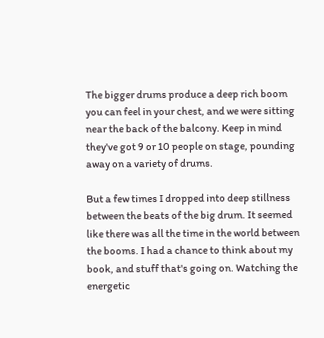The bigger drums produce a deep rich boom you can feel in your chest, and we were sitting near the back of the balcony. Keep in mind they've got 9 or 10 people on stage, pounding away on a variety of drums.

But a few times I dropped into deep stillness between the beats of the big drum. It seemed like there was all the time in the world between the booms. I had a chance to think about my book, and stuff that's going on. Watching the energetic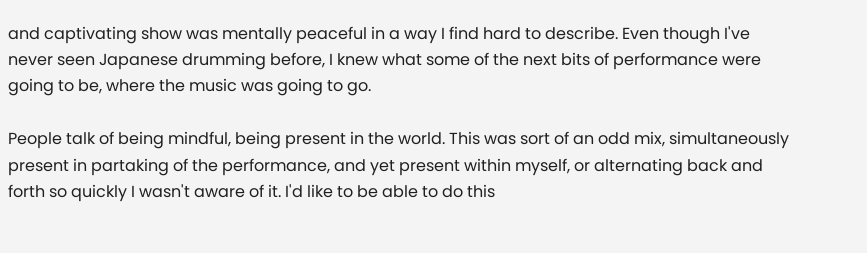and captivating show was mentally peaceful in a way I find hard to describe. Even though I've never seen Japanese drumming before, I knew what some of the next bits of performance were going to be, where the music was going to go.

People talk of being mindful, being present in the world. This was sort of an odd mix, simultaneously present in partaking of the performance, and yet present within myself, or alternating back and forth so quickly I wasn't aware of it. I'd like to be able to do this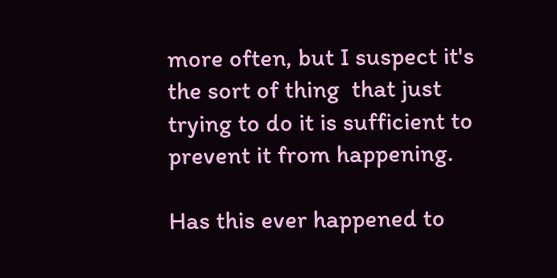more often, but I suspect it's the sort of thing  that just trying to do it is sufficient to prevent it from happening.

Has this ever happened to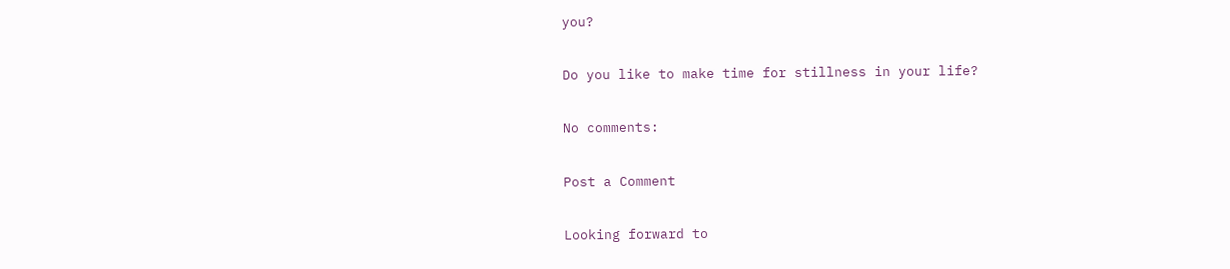you?

Do you like to make time for stillness in your life?

No comments:

Post a Comment

Looking forward to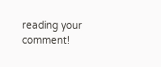reading your comment!